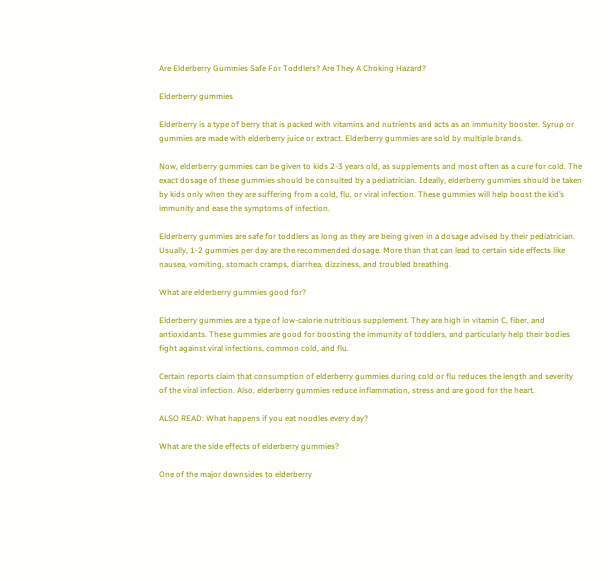Are Elderberry Gummies Safe For Toddlers? Are They A Choking Hazard?

Elderberry gummies

Elderberry is a type of berry that is packed with vitamins and nutrients and acts as an immunity booster. Syrup or gummies are made with elderberry juice or extract. Elderberry gummies are sold by multiple brands.

Now, elderberry gummies can be given to kids 2-3 years old, as supplements and most often as a cure for cold. The exact dosage of these gummies should be consulted by a pediatrician. Ideally, elderberry gummies should be taken by kids only when they are suffering from a cold, flu, or viral infection. These gummies will help boost the kid’s immunity and ease the symptoms of infection.

Elderberry gummies are safe for toddlers as long as they are being given in a dosage advised by their pediatrician. Usually, 1-2 gummies per day are the recommended dosage. More than that can lead to certain side effects like nausea, vomiting, stomach cramps, diarrhea, dizziness, and troubled breathing.

What are elderberry gummies good for?

Elderberry gummies are a type of low-calorie nutritious supplement. They are high in vitamin C, fiber, and antioxidants. These gummies are good for boosting the immunity of toddlers, and particularly help their bodies fight against viral infections, common cold, and flu.

Certain reports claim that consumption of elderberry gummies during cold or flu reduces the length and severity of the viral infection. Also, elderberry gummies reduce inflammation, stress and are good for the heart.

ALSO READ: What happens if you eat noodles every day?

What are the side effects of elderberry gummies?

One of the major downsides to elderberry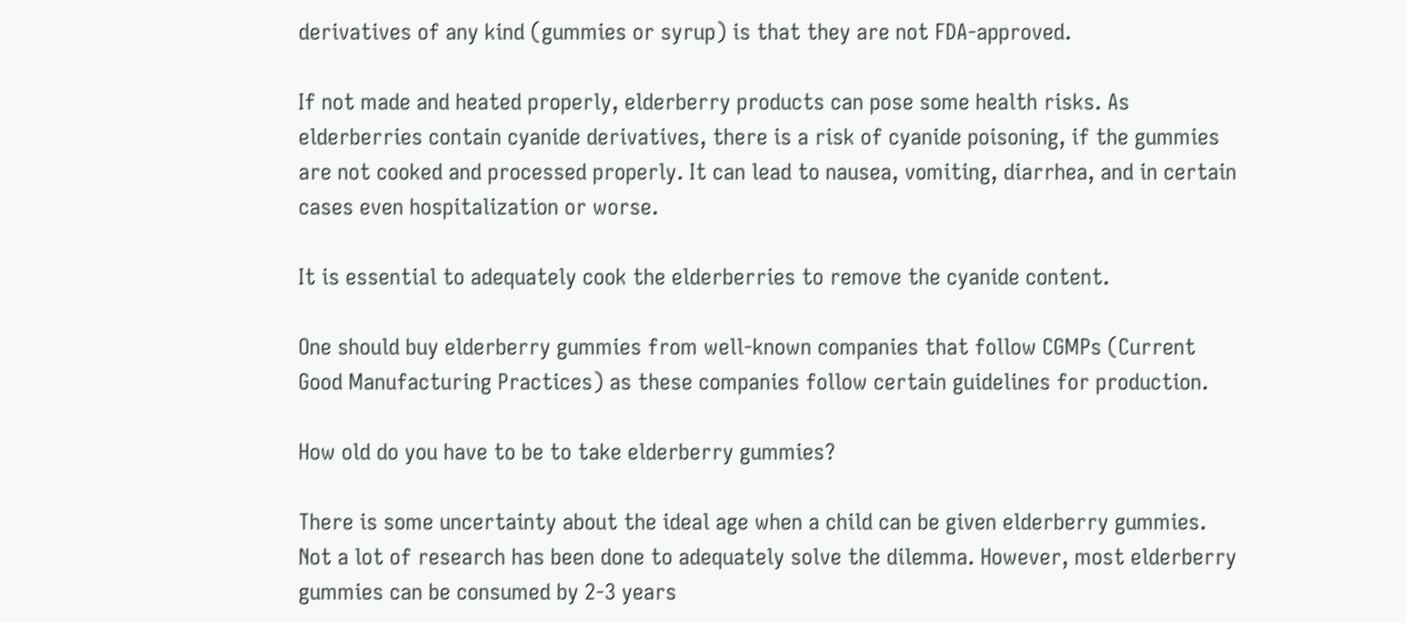derivatives of any kind (gummies or syrup) is that they are not FDA-approved.

If not made and heated properly, elderberry products can pose some health risks. As elderberries contain cyanide derivatives, there is a risk of cyanide poisoning, if the gummies are not cooked and processed properly. It can lead to nausea, vomiting, diarrhea, and in certain cases even hospitalization or worse.

It is essential to adequately cook the elderberries to remove the cyanide content.

One should buy elderberry gummies from well-known companies that follow CGMPs (Current Good Manufacturing Practices) as these companies follow certain guidelines for production.

How old do you have to be to take elderberry gummies?

There is some uncertainty about the ideal age when a child can be given elderberry gummies. Not a lot of research has been done to adequately solve the dilemma. However, most elderberry gummies can be consumed by 2-3 years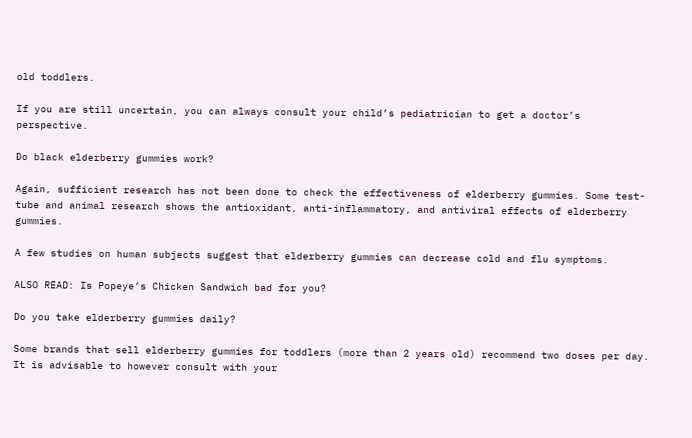old toddlers.

If you are still uncertain, you can always consult your child’s pediatrician to get a doctor’s perspective.

Do black elderberry gummies work?

Again, sufficient research has not been done to check the effectiveness of elderberry gummies. Some test-tube and animal research shows the antioxidant, anti-inflammatory, and antiviral effects of elderberry gummies.

A few studies on human subjects suggest that elderberry gummies can decrease cold and flu symptoms.

ALSO READ: Is Popeye’s Chicken Sandwich bad for you?

Do you take elderberry gummies daily?

Some brands that sell elderberry gummies for toddlers (more than 2 years old) recommend two doses per day. It is advisable to however consult with your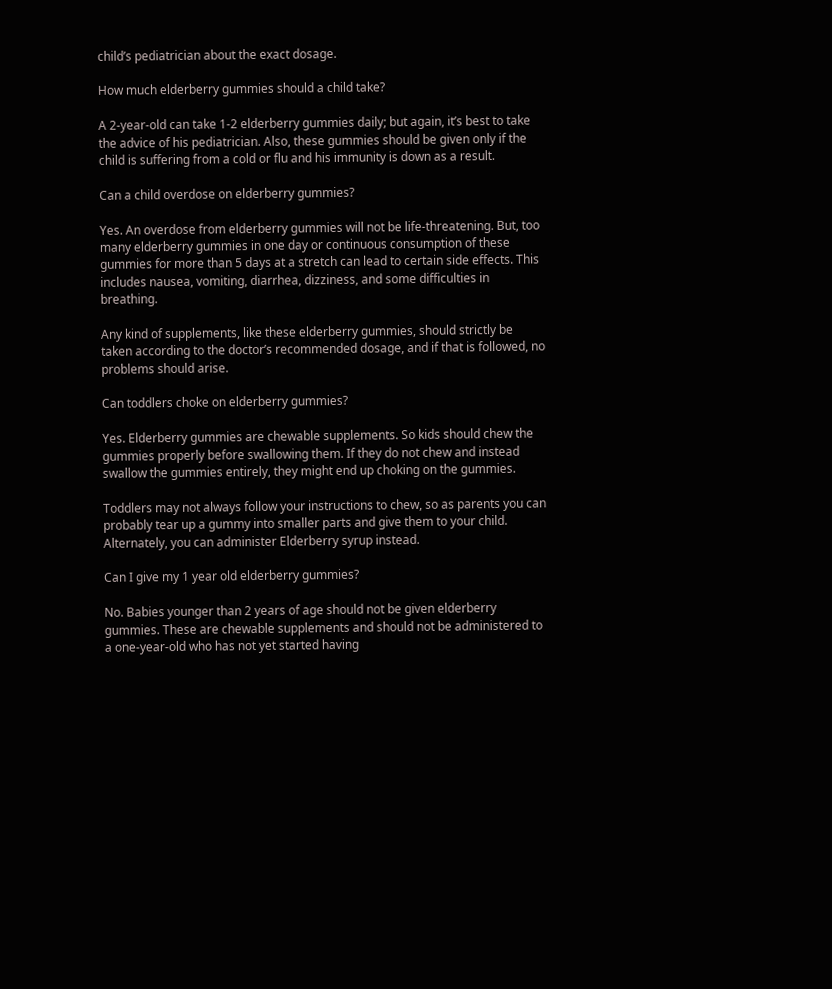child’s pediatrician about the exact dosage.

How much elderberry gummies should a child take?

A 2-year-old can take 1-2 elderberry gummies daily; but again, it’s best to take the advice of his pediatrician. Also, these gummies should be given only if the child is suffering from a cold or flu and his immunity is down as a result.

Can a child overdose on elderberry gummies?

Yes. An overdose from elderberry gummies will not be life-threatening. But, too many elderberry gummies in one day or continuous consumption of these gummies for more than 5 days at a stretch can lead to certain side effects. This includes nausea, vomiting, diarrhea, dizziness, and some difficulties in breathing.

Any kind of supplements, like these elderberry gummies, should strictly be taken according to the doctor’s recommended dosage, and if that is followed, no problems should arise.

Can toddlers choke on elderberry gummies?

Yes. Elderberry gummies are chewable supplements. So kids should chew the gummies properly before swallowing them. If they do not chew and instead swallow the gummies entirely, they might end up choking on the gummies.

Toddlers may not always follow your instructions to chew, so as parents you can probably tear up a gummy into smaller parts and give them to your child. Alternately, you can administer Elderberry syrup instead.

Can I give my 1 year old elderberry gummies?

No. Babies younger than 2 years of age should not be given elderberry gummies. These are chewable supplements and should not be administered to a one-year-old who has not yet started having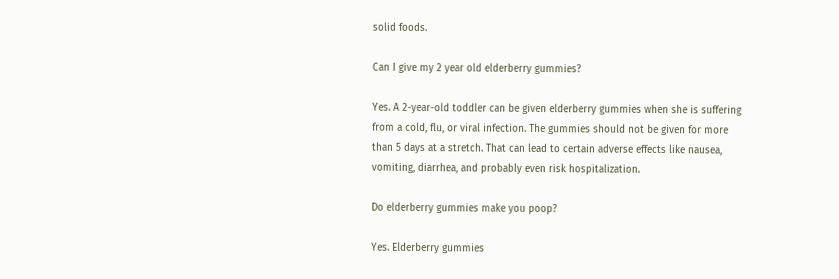solid foods.

Can I give my 2 year old elderberry gummies?

Yes. A 2-year-old toddler can be given elderberry gummies when she is suffering from a cold, flu, or viral infection. The gummies should not be given for more than 5 days at a stretch. That can lead to certain adverse effects like nausea, vomiting, diarrhea, and probably even risk hospitalization.

Do elderberry gummies make you poop?

Yes. Elderberry gummies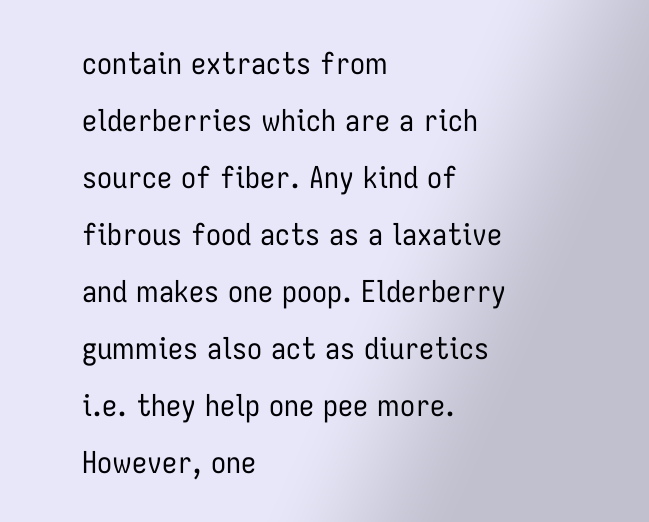contain extracts from elderberries which are a rich source of fiber. Any kind of fibrous food acts as a laxative and makes one poop. Elderberry gummies also act as diuretics i.e. they help one pee more. However, one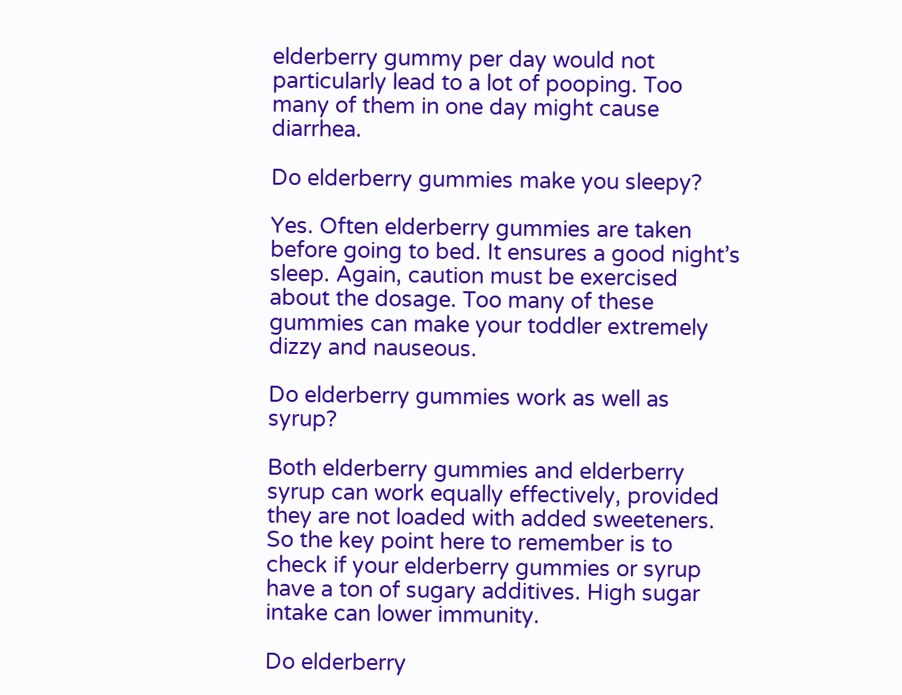elderberry gummy per day would not particularly lead to a lot of pooping. Too many of them in one day might cause diarrhea.

Do elderberry gummies make you sleepy?

Yes. Often elderberry gummies are taken before going to bed. It ensures a good night’s sleep. Again, caution must be exercised about the dosage. Too many of these gummies can make your toddler extremely dizzy and nauseous.

Do elderberry gummies work as well as syrup?

Both elderberry gummies and elderberry syrup can work equally effectively, provided they are not loaded with added sweeteners. So the key point here to remember is to check if your elderberry gummies or syrup have a ton of sugary additives. High sugar intake can lower immunity.

Do elderberry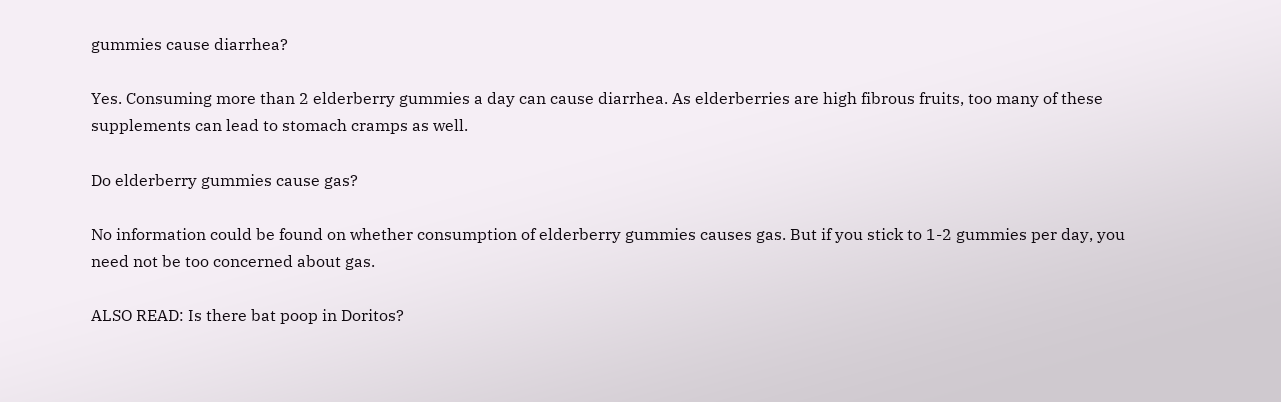gummies cause diarrhea?

Yes. Consuming more than 2 elderberry gummies a day can cause diarrhea. As elderberries are high fibrous fruits, too many of these supplements can lead to stomach cramps as well.

Do elderberry gummies cause gas?

No information could be found on whether consumption of elderberry gummies causes gas. But if you stick to 1-2 gummies per day, you need not be too concerned about gas.

ALSO READ: Is there bat poop in Doritos?